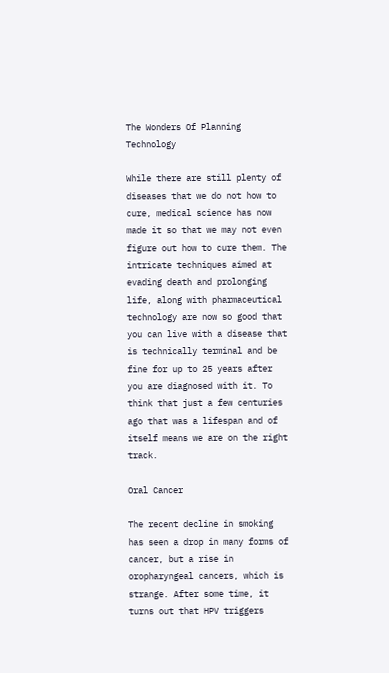The Wonders Of Planning Technology

While there are still plenty of diseases that we do not how to cure, medical science has now made it so that we may not even figure out how to cure them. The intricate techniques aimed at evading death and prolonging life, along with pharmaceutical technology are now so good that you can live with a disease that is technically terminal and be fine for up to 25 years after you are diagnosed with it. To think that just a few centuries ago that was a lifespan and of itself means we are on the right track.

Oral Cancer

The recent decline in smoking has seen a drop in many forms of cancer, but a rise in oropharyngeal cancers, which is strange. After some time, it turns out that HPV triggers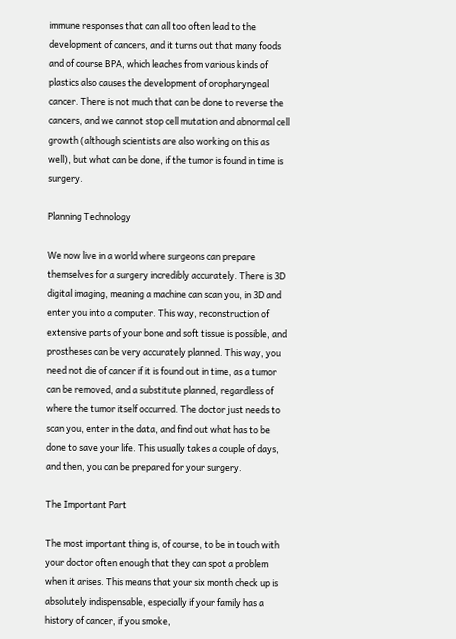immune responses that can all too often lead to the development of cancers, and it turns out that many foods and of course BPA, which leaches from various kinds of plastics also causes the development of oropharyngeal cancer. There is not much that can be done to reverse the cancers, and we cannot stop cell mutation and abnormal cell growth (although scientists are also working on this as well), but what can be done, if the tumor is found in time is surgery.

Planning Technology

We now live in a world where surgeons can prepare themselves for a surgery incredibly accurately. There is 3D digital imaging, meaning a machine can scan you, in 3D and enter you into a computer. This way, reconstruction of extensive parts of your bone and soft tissue is possible, and prostheses can be very accurately planned. This way, you need not die of cancer if it is found out in time, as a tumor can be removed, and a substitute planned, regardless of where the tumor itself occurred. The doctor just needs to scan you, enter in the data, and find out what has to be done to save your life. This usually takes a couple of days, and then, you can be prepared for your surgery.

The Important Part

The most important thing is, of course, to be in touch with your doctor often enough that they can spot a problem when it arises. This means that your six month check up is absolutely indispensable, especially if your family has a history of cancer, if you smoke,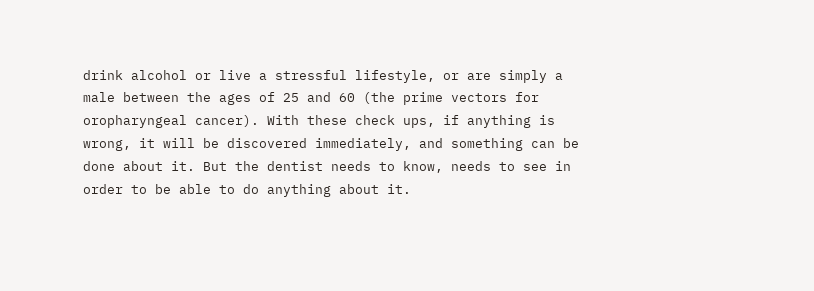drink alcohol or live a stressful lifestyle, or are simply a male between the ages of 25 and 60 (the prime vectors for oropharyngeal cancer). With these check ups, if anything is wrong, it will be discovered immediately, and something can be done about it. But the dentist needs to know, needs to see in order to be able to do anything about it.